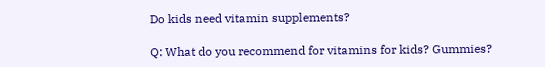Do kids need vitamin supplements?

Q: What do you recommend for vitamins for kids? Gummies?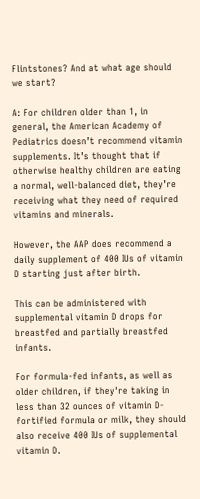Flintstones? And at what age should we start?

A: For children older than 1, in general, the American Academy of Pediatrics doesn’t recommend vitamin supplements. It’s thought that if otherwise healthy children are eating a normal, well-balanced diet, they’re receiving what they need of required vitamins and minerals.

However, the AAP does recommend a daily supplement of 400 IUs of vitamin D starting just after birth.

This can be administered with supplemental vitamin D drops for breastfed and partially breastfed infants.

For formula-fed infants, as well as older children, if they're taking in less than 32 ounces of vitamin D-fortified formula or milk, they should also receive 400 IUs of supplemental vitamin D.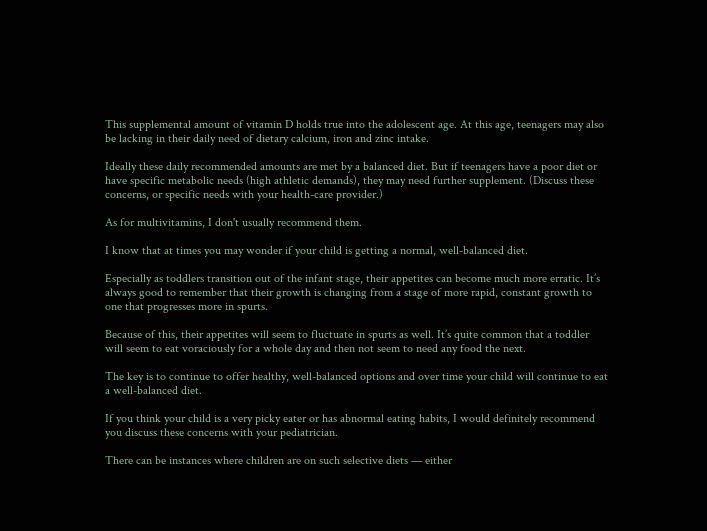This supplemental amount of vitamin D holds true into the adolescent age. At this age, teenagers may also be lacking in their daily need of dietary calcium, iron and zinc intake.

Ideally these daily recommended amounts are met by a balanced diet. But if teenagers have a poor diet or have specific metabolic needs (high athletic demands), they may need further supplement. (Discuss these concerns, or specific needs with your health-care provider.)

As for multivitamins, I don't usually recommend them.

I know that at times you may wonder if your child is getting a normal, well-balanced diet.

Especially as toddlers transition out of the infant stage, their appetites can become much more erratic. It’s always good to remember that their growth is changing from a stage of more rapid, constant growth to one that progresses more in spurts.

Because of this, their appetites will seem to fluctuate in spurts as well. It’s quite common that a toddler will seem to eat voraciously for a whole day and then not seem to need any food the next.

The key is to continue to offer healthy, well-balanced options and over time your child will continue to eat a well-balanced diet.

If you think your child is a very picky eater or has abnormal eating habits, I would definitely recommend you discuss these concerns with your pediatrician.

There can be instances where children are on such selective diets — either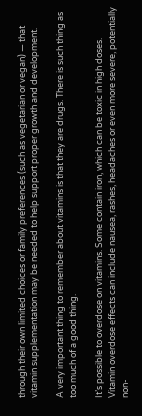through their own limited choices or family preferences (such as vegetarian or vegan) — that vitamin supplementation may be needed to help support proper growth and development.

A very important thing to remember about vitamins is that they are drugs. There is such thing as too much of a good thing.

It’s possible to overdose on vitamins. Some contain iron, which can be toxic in high doses. Vitamin overdose effects can include nausea, rashes, headaches or even more severe, potentially non-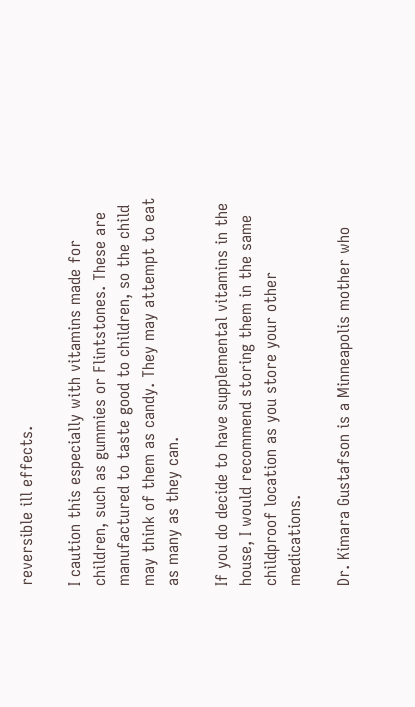reversible ill effects.

I caution this especially with vitamins made for children, such as gummies or Flintstones. These are manufactured to taste good to children, so the child may think of them as candy. They may attempt to eat as many as they can.

If you do decide to have supplemental vitamins in the house, I would recommend storing them in the same childproof location as you store your other medications.

Dr. Kimara Gustafson is a Minneapolis mother who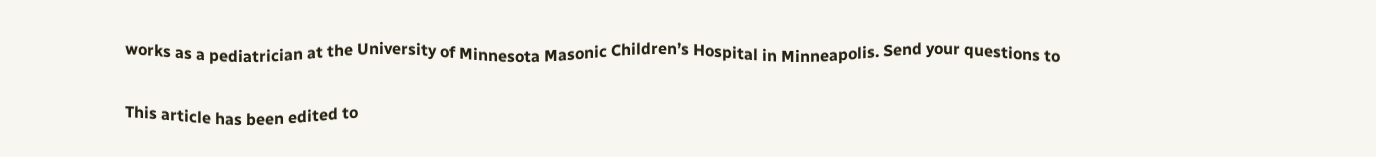works as a pediatrician at the University of Minnesota Masonic Children’s Hospital in Minneapolis. Send your questions to

This article has been edited to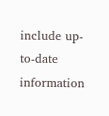include up-to-date information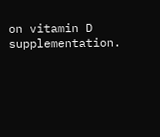on vitamin D supplementation.